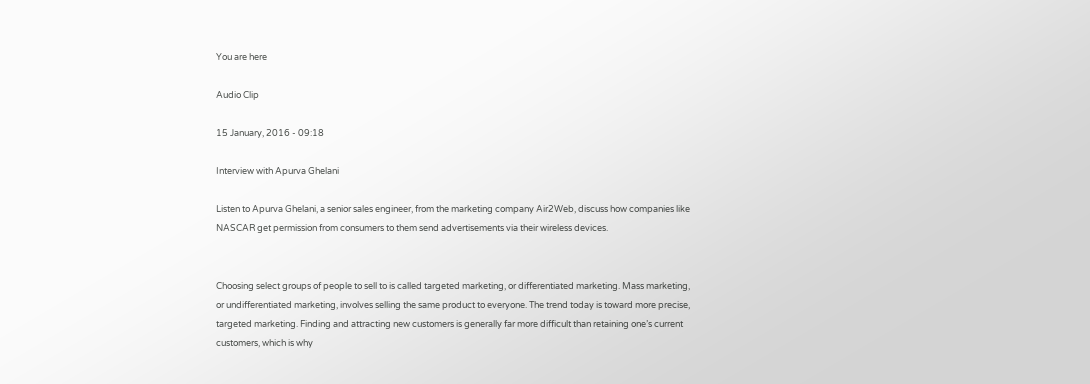You are here

Audio Clip

15 January, 2016 - 09:18

Interview with Apurva Ghelani

Listen to Apurva Ghelani, a senior sales engineer, from the marketing company Air2Web, discuss how companies like NASCAR get permission from consumers to them send advertisements via their wireless devices.


Choosing select groups of people to sell to is called targeted marketing, or differentiated marketing. Mass marketing, or undifferentiated marketing, involves selling the same product to everyone. The trend today is toward more precise, targeted marketing. Finding and attracting new customers is generally far more difficult than retaining one’s current customers, which is why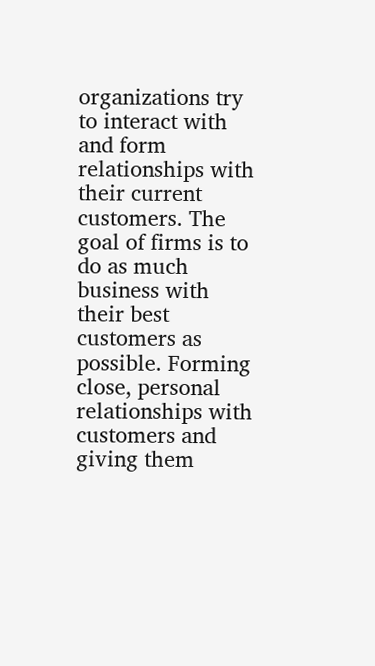organizations try to interact with and form relationships with their current customers. The goal of firms is to do as much business with their best customers as possible. Forming close, personal relationships with customers and giving them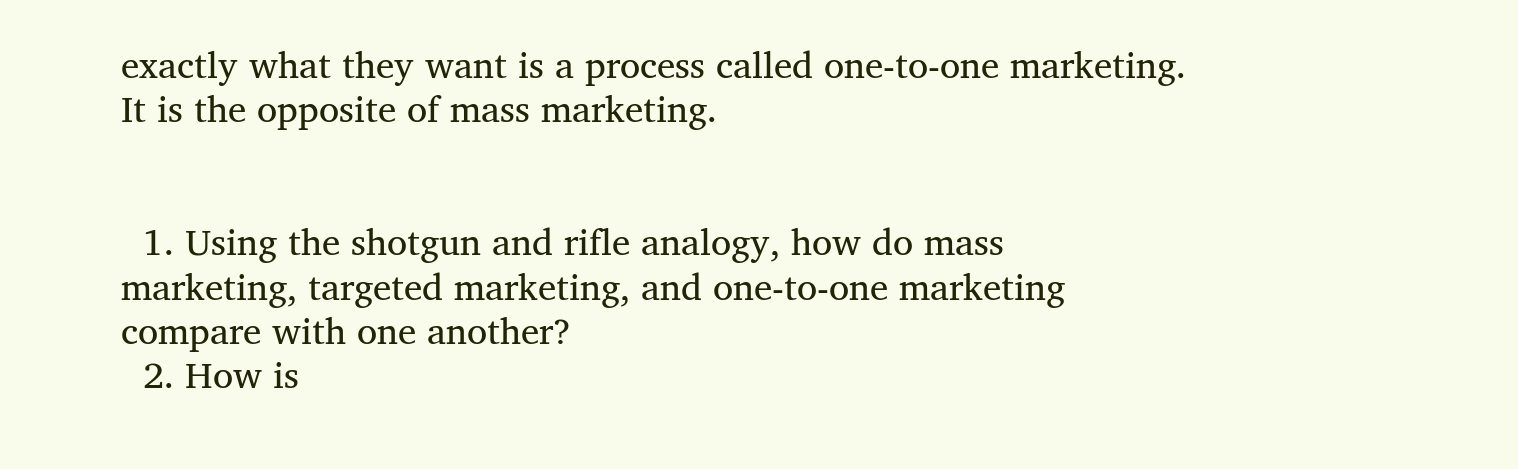exactly what they want is a process called one-to-one marketing. It is the opposite of mass marketing.


  1. Using the shotgun and rifle analogy, how do mass marketing, targeted marketing, and one-to-one marketing compare with one another?
  2. How is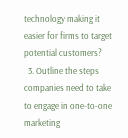technology making it easier for firms to target potential customers?
  3. Outline the steps companies need to take to engage in one-to-one marketing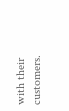with their customers.